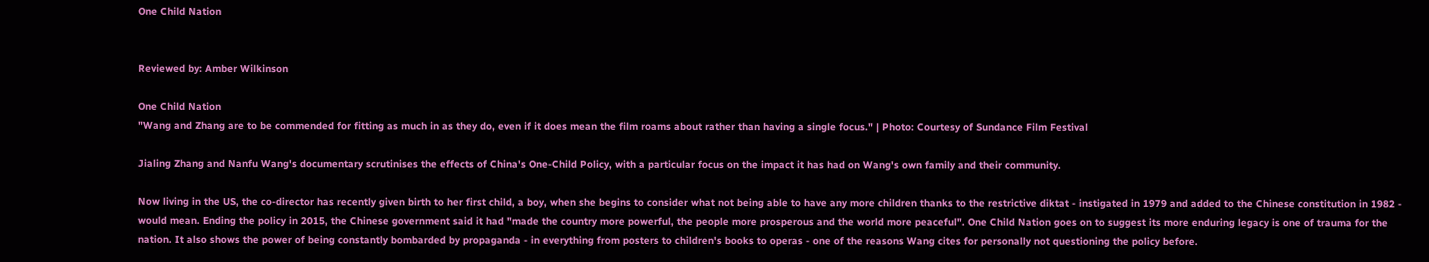One Child Nation


Reviewed by: Amber Wilkinson

One Child Nation
"Wang and Zhang are to be commended for fitting as much in as they do, even if it does mean the film roams about rather than having a single focus." | Photo: Courtesy of Sundance Film Festival

Jialing Zhang and Nanfu Wang's documentary scrutinises the effects of China's One-Child Policy, with a particular focus on the impact it has had on Wang's own family and their community.

Now living in the US, the co-director has recently given birth to her first child, a boy, when she begins to consider what not being able to have any more children thanks to the restrictive diktat - instigated in 1979 and added to the Chinese constitution in 1982 - would mean. Ending the policy in 2015, the Chinese government said it had "made the country more powerful, the people more prosperous and the world more peaceful". One Child Nation goes on to suggest its more enduring legacy is one of trauma for the nation. It also shows the power of being constantly bombarded by propaganda - in everything from posters to children's books to operas - one of the reasons Wang cites for personally not questioning the policy before.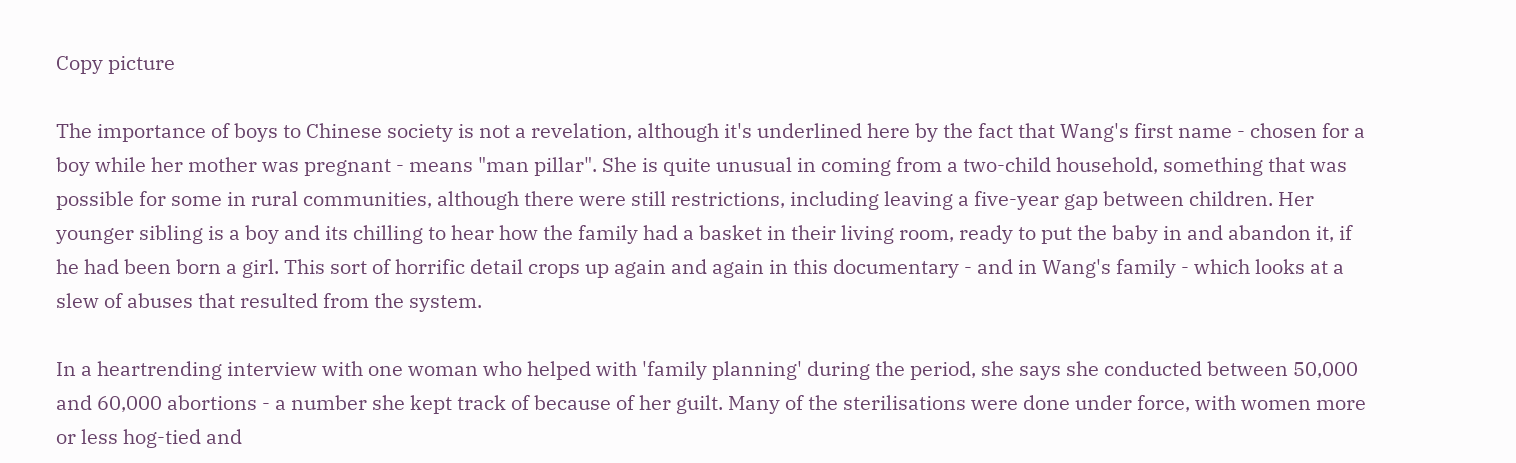Copy picture

The importance of boys to Chinese society is not a revelation, although it's underlined here by the fact that Wang's first name - chosen for a boy while her mother was pregnant - means "man pillar". She is quite unusual in coming from a two-child household, something that was possible for some in rural communities, although there were still restrictions, including leaving a five-year gap between children. Her younger sibling is a boy and its chilling to hear how the family had a basket in their living room, ready to put the baby in and abandon it, if he had been born a girl. This sort of horrific detail crops up again and again in this documentary - and in Wang's family - which looks at a slew of abuses that resulted from the system.

In a heartrending interview with one woman who helped with 'family planning' during the period, she says she conducted between 50,000 and 60,000 abortions - a number she kept track of because of her guilt. Many of the sterilisations were done under force, with women more or less hog-tied and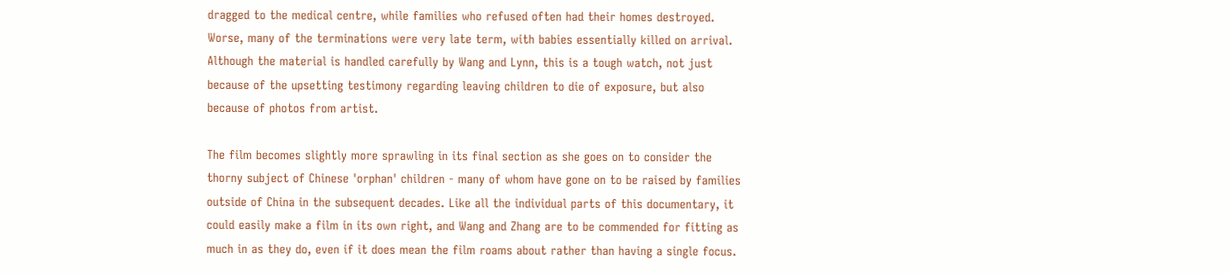dragged to the medical centre, while families who refused often had their homes destroyed. Worse, many of the terminations were very late term, with babies essentially killed on arrival. Although the material is handled carefully by Wang and Lynn, this is a tough watch, not just because of the upsetting testimony regarding leaving children to die of exposure, but also because of photos from artist.

The film becomes slightly more sprawling in its final section as she goes on to consider the thorny subject of Chinese 'orphan' children - many of whom have gone on to be raised by families outside of China in the subsequent decades. Like all the individual parts of this documentary, it could easily make a film in its own right, and Wang and Zhang are to be commended for fitting as much in as they do, even if it does mean the film roams about rather than having a single focus.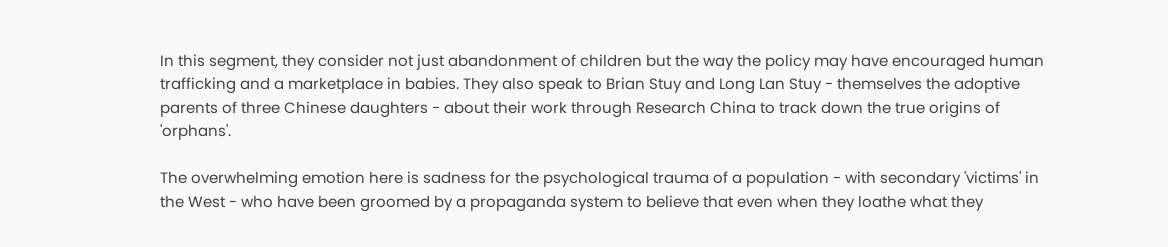In this segment, they consider not just abandonment of children but the way the policy may have encouraged human trafficking and a marketplace in babies. They also speak to Brian Stuy and Long Lan Stuy - themselves the adoptive parents of three Chinese daughters - about their work through Research China to track down the true origins of 'orphans'.

The overwhelming emotion here is sadness for the psychological trauma of a population - with secondary 'victims' in the West - who have been groomed by a propaganda system to believe that even when they loathe what they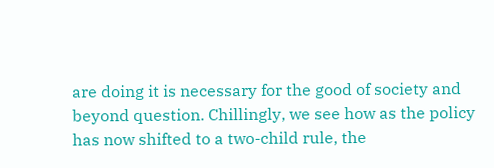are doing it is necessary for the good of society and beyond question. Chillingly, we see how as the policy has now shifted to a two-child rule, the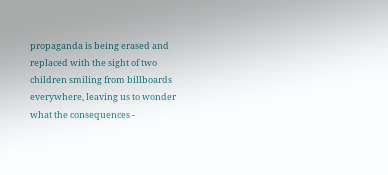propaganda is being erased and replaced with the sight of two children smiling from billboards everywhere, leaving us to wonder what the consequences -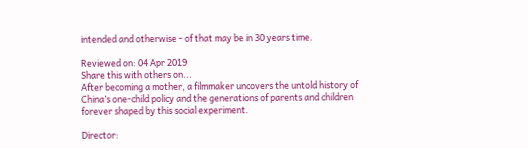intended and otherwise - of that may be in 30 years time.

Reviewed on: 04 Apr 2019
Share this with others on...
After becoming a mother, a filmmaker uncovers the untold history of China’s one-child policy and the generations of parents and children forever shaped by this social experiment.

Director: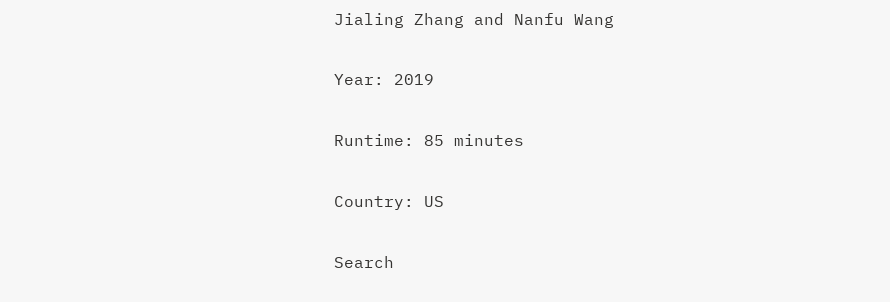Jialing Zhang and Nanfu Wang

Year: 2019

Runtime: 85 minutes

Country: US

Search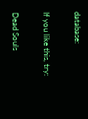database:

If you like this, try:

Dead Souls